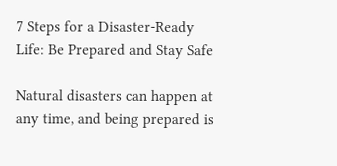7 Steps for a Disaster-Ready Life: Be Prepared and Stay Safe

Natural disasters can happen at any time, and being prepared is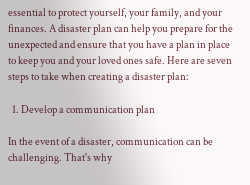essential to protect yourself, your family, and your finances. A disaster plan can help you prepare for the unexpected and ensure that you have a plan in place to keep you and your loved ones safe. Here are seven steps to take when creating a disaster plan:

  1. Develop a communication plan

In the event of a disaster, communication can be challenging. That's why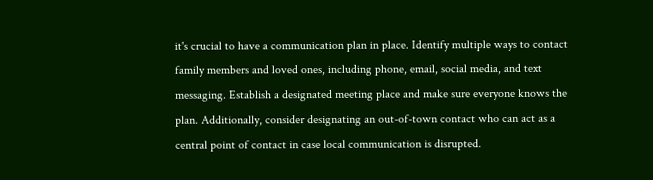it's crucial to have a communication plan in place. Identify multiple ways to contact family members and loved ones, including phone, email, social media, and text messaging. Establish a designated meeting place and make sure everyone knows the plan. Additionally, consider designating an out-of-town contact who can act as a central point of contact in case local communication is disrupted.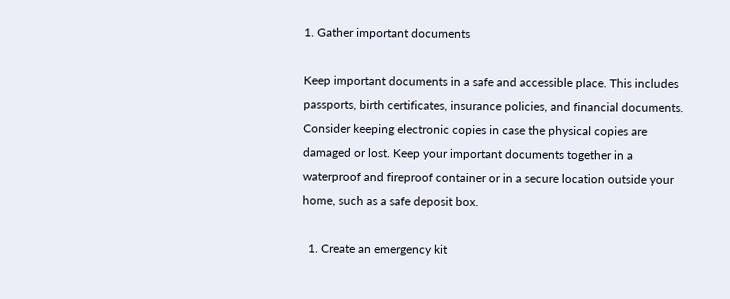1. Gather important documents

Keep important documents in a safe and accessible place. This includes passports, birth certificates, insurance policies, and financial documents. Consider keeping electronic copies in case the physical copies are damaged or lost. Keep your important documents together in a waterproof and fireproof container or in a secure location outside your home, such as a safe deposit box.

  1. Create an emergency kit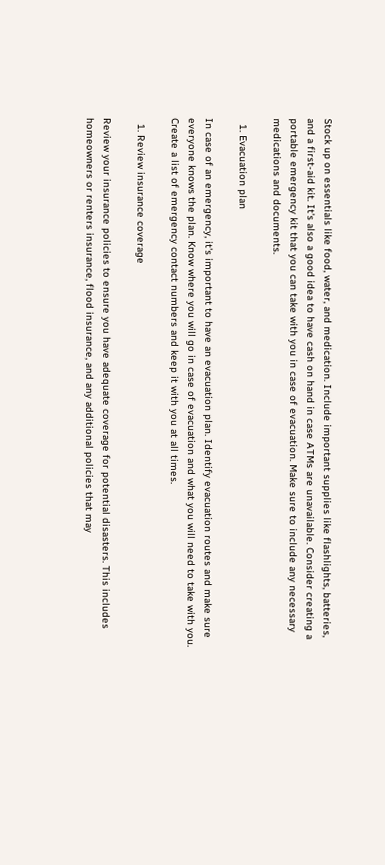Stock up on essentials like food, water, and medication. Include important supplies like flashlights, batteries, and a first-aid kit. It's also a good idea to have cash on hand in case ATMs are unavailable. Consider creating a portable emergency kit that you can take with you in case of evacuation. Make sure to include any necessary medications and documents.

  1. Evacuation plan

In case of an emergency, it's important to have an evacuation plan. Identify evacuation routes and make sure everyone knows the plan. Know where you will go in case of evacuation and what you will need to take with you. Create a list of emergency contact numbers and keep it with you at all times.

  1. Review insurance coverage

Review your insurance policies to ensure you have adequate coverage for potential disasters. This includes homeowners or renters insurance, flood insurance, and any additional policies that may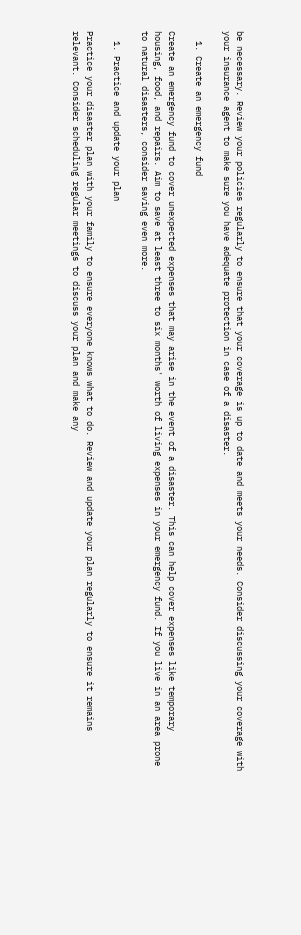be necessary. Review your policies regularly to ensure that your coverage is up to date and meets your needs. Consider discussing your coverage with your insurance agent to make sure you have adequate protection in case of a disaster.

  1. Create an emergency fund

Create an emergency fund to cover unexpected expenses that may arise in the event of a disaster. This can help cover expenses like temporary housing, food, and repairs. Aim to save at least three to six months' worth of living expenses in your emergency fund. If you live in an area prone to natural disasters, consider saving even more.

  1. Practice and update your plan

Practice your disaster plan with your family to ensure everyone knows what to do. Review and update your plan regularly to ensure it remains relevant. Consider scheduling regular meetings to discuss your plan and make any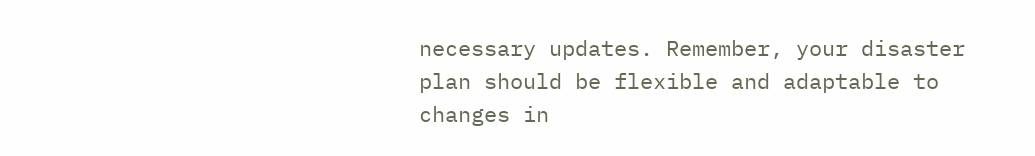necessary updates. Remember, your disaster plan should be flexible and adaptable to changes in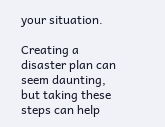your situation.

Creating a disaster plan can seem daunting, but taking these steps can help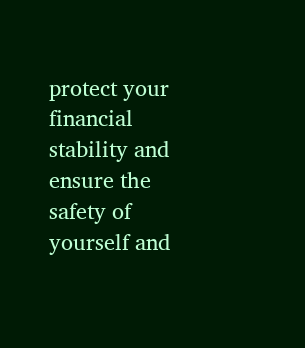protect your financial stability and ensure the safety of yourself and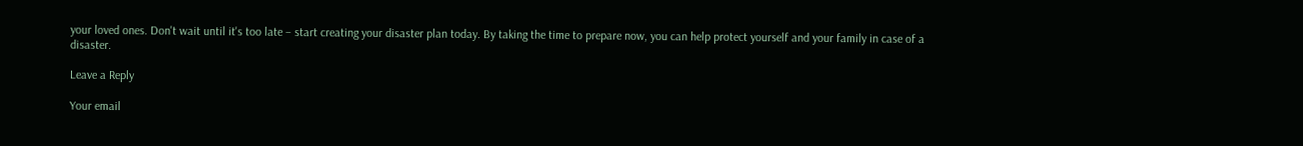your loved ones. Don't wait until it's too late – start creating your disaster plan today. By taking the time to prepare now, you can help protect yourself and your family in case of a disaster.

Leave a Reply

Your email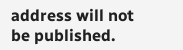address will not be published.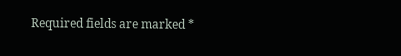Required fields are marked *